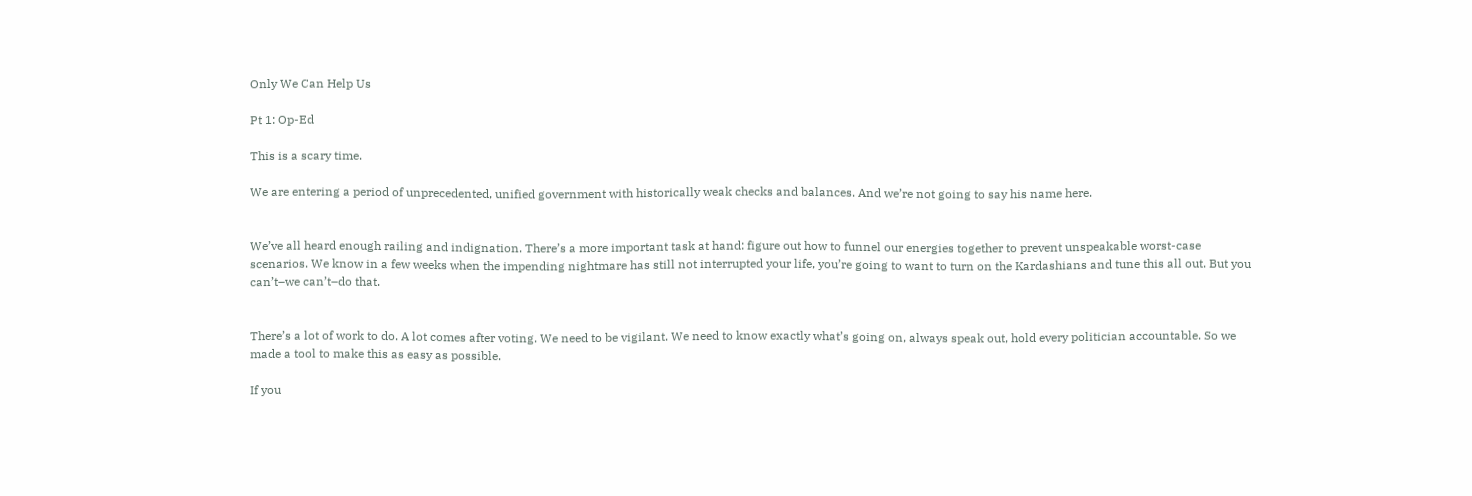Only We Can Help Us

Pt 1: Op-Ed

This is a scary time.

We are entering a period of unprecedented, unified government with historically weak checks and balances. And we’re not going to say his name here.


We’ve all heard enough railing and indignation. There’s a more important task at hand: figure out how to funnel our energies together to prevent unspeakable worst-case scenarios. We know in a few weeks when the impending nightmare has still not interrupted your life, you’re going to want to turn on the Kardashians and tune this all out. But you can’t–we can’t–do that.


There’s a lot of work to do. A lot comes after voting. We need to be vigilant. We need to know exactly what’s going on, always speak out, hold every politician accountable. So we made a tool to make this as easy as possible.

If you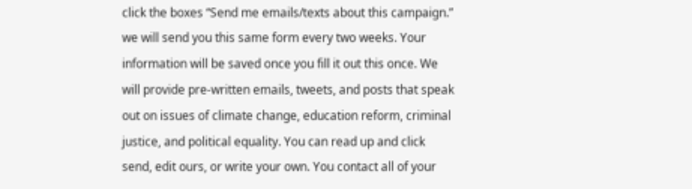click the boxes “Send me emails/texts about this campaign.” we will send you this same form every two weeks. Your information will be saved once you fill it out this once. We will provide pre-written emails, tweets, and posts that speak out on issues of climate change, education reform, criminal justice, and political equality. You can read up and click send, edit ours, or write your own. You contact all of your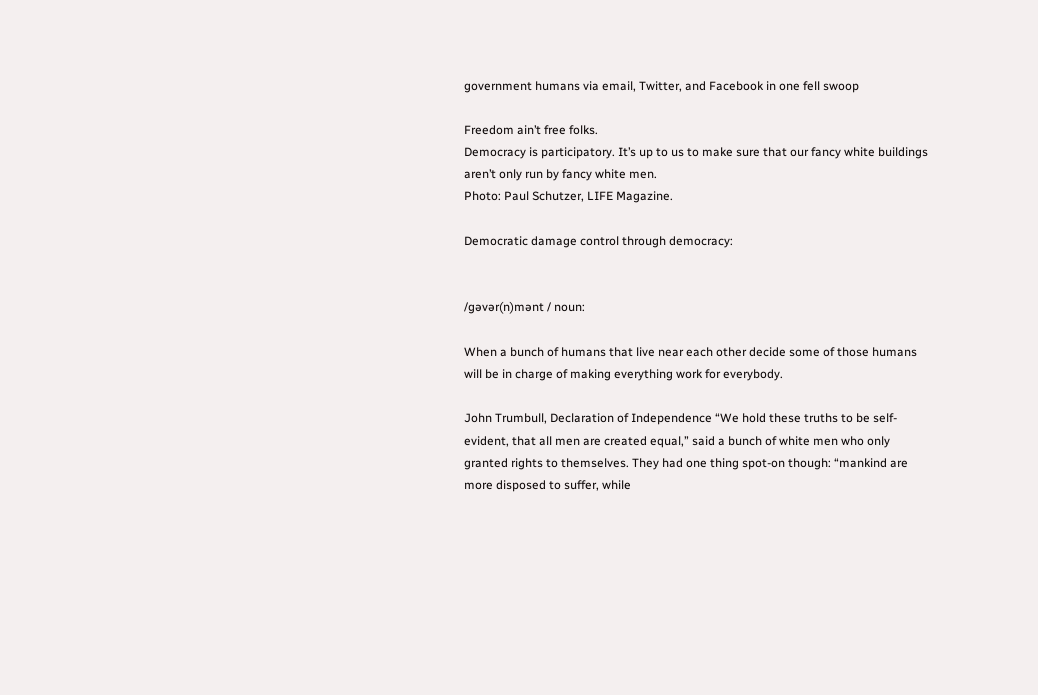government humans via email, Twitter, and Facebook in one fell swoop

Freedom ain’t free folks.
Democracy is participatory. It’s up to us to make sure that our fancy white buildings aren’t only run by fancy white men.
Photo: Paul Schutzer, LIFE Magazine.

Democratic damage control through democracy:


/ɡəvər(n)mənt / noun:

When a bunch of humans that live near each other decide some of those humans will be in charge of making everything work for everybody.

John Trumbull, Declaration of Independence “We hold these truths to be self-evident, that all men are created equal,” said a bunch of white men who only granted rights to themselves. They had one thing spot-on though: “mankind are more disposed to suffer, while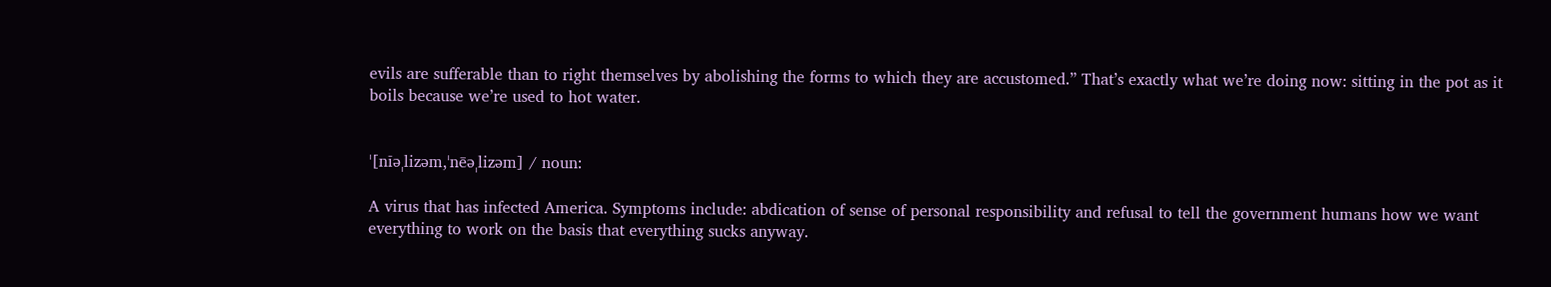evils are sufferable than to right themselves by abolishing the forms to which they are accustomed.” That’s exactly what we’re doing now: sitting in the pot as it boils because we’re used to hot water.


ˈ[nīəˌlizəm,ˈnēəˌlizəm] / noun:

A virus that has infected America. Symptoms include: abdication of sense of personal responsibility and refusal to tell the government humans how we want everything to work on the basis that everything sucks anyway.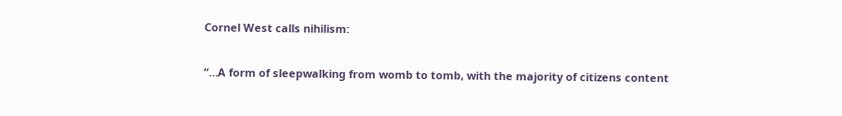Cornel West calls nihilism:

“…A form of sleepwalking from womb to tomb, with the majority of citizens content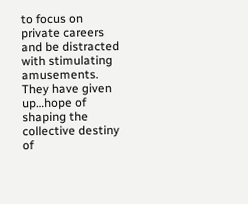to focus on private careers and be distracted with stimulating amusements. They have given up…hope of shaping the collective destiny of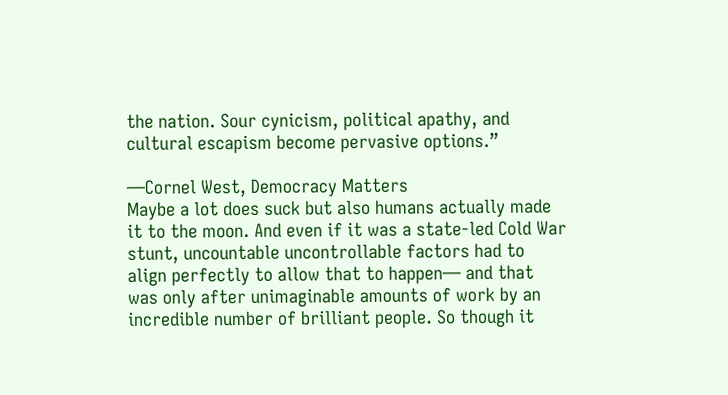the nation. Sour cynicism, political apathy, and cultural escapism become pervasive options.”

—Cornel West, Democracy Matters
Maybe a lot does suck but also humans actually made it to the moon. And even if it was a state-led Cold War stunt, uncountable uncontrollable factors had to align perfectly to allow that to happen— and that was only after unimaginable amounts of work by an incredible number of brilliant people. So though it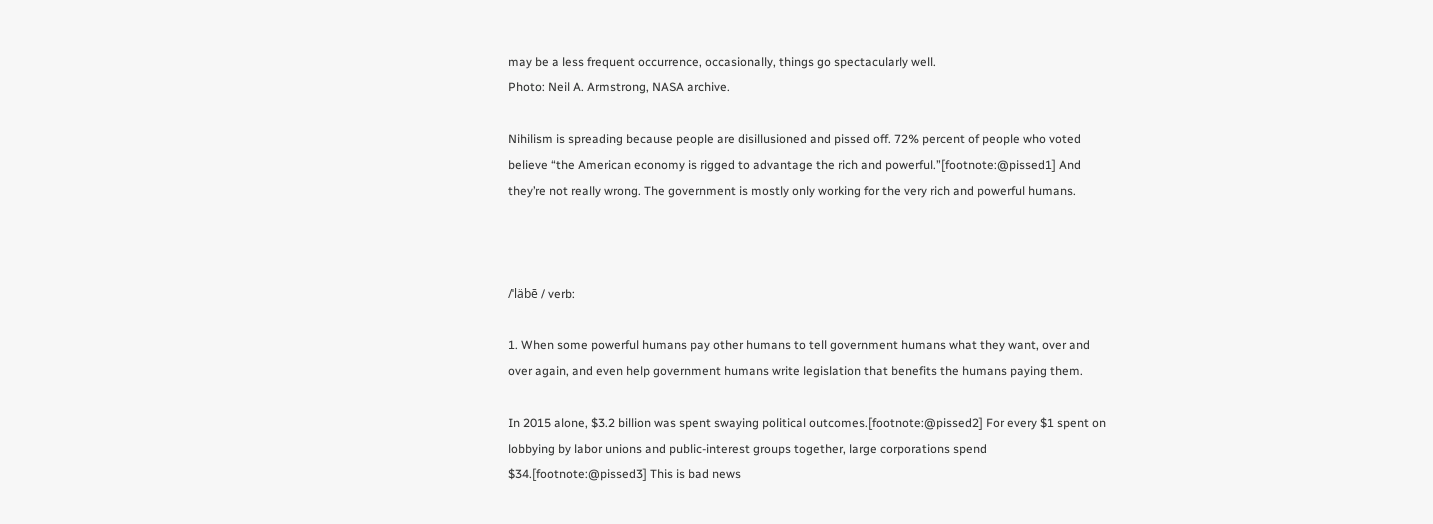may be a less frequent occurrence, occasionally, things go spectacularly well.
Photo: Neil A. Armstrong, NASA archive.

Nihilism is spreading because people are disillusioned and pissed off. 72% percent of people who voted believe “the American economy is rigged to advantage the rich and powerful.”[footnote:@pissed1] And they’re not really wrong. The government is mostly only working for the very rich and powerful humans.



/ˈläbē / verb:

1. When some powerful humans pay other humans to tell government humans what they want, over and over again, and even help government humans write legislation that benefits the humans paying them.

In 2015 alone, $3.2 billion was spent swaying political outcomes.[footnote:@pissed2] For every $1 spent on lobbying by labor unions and public-interest groups together, large corporations spend $34.[footnote:@pissed3] This is bad news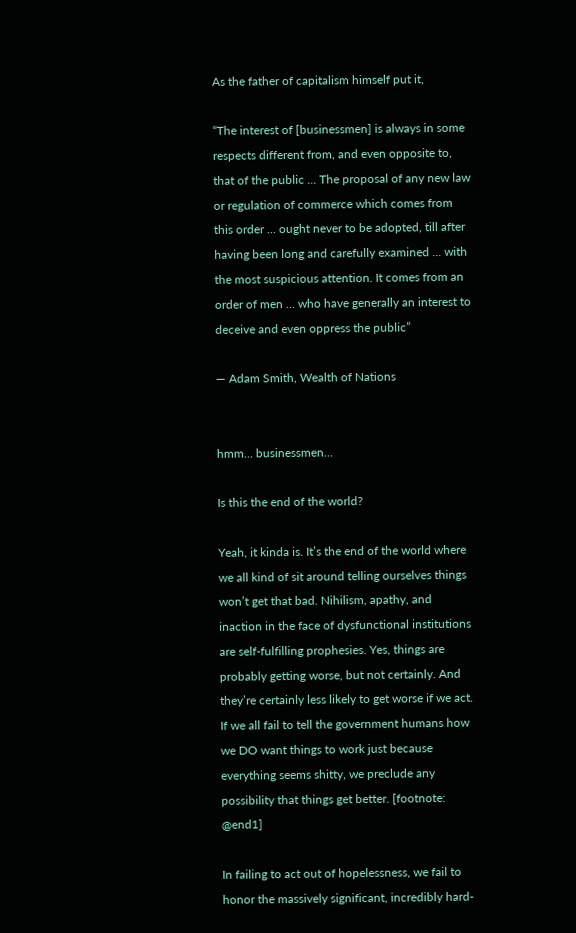As the father of capitalism himself put it,

“The interest of [businessmen] is always in some respects different from, and even opposite to, that of the public ... The proposal of any new law or regulation of commerce which comes from this order ... ought never to be adopted, till after having been long and carefully examined ... with the most suspicious attention. It comes from an order of men ... who have generally an interest to deceive and even oppress the public”

— Adam Smith, Wealth of Nations


hmm… businessmen…

Is this the end of the world?

Yeah, it kinda is. It’s the end of the world where we all kind of sit around telling ourselves things won’t get that bad. Nihilism, apathy, and inaction in the face of dysfunctional institutions are self-fulfilling prophesies. Yes, things are probably getting worse, but not certainly. And they’re certainly less likely to get worse if we act. If we all fail to tell the government humans how we DO want things to work just because everything seems shitty, we preclude any possibility that things get better. [footnote: @end1]

In failing to act out of hopelessness, we fail to honor the massively significant, incredibly hard-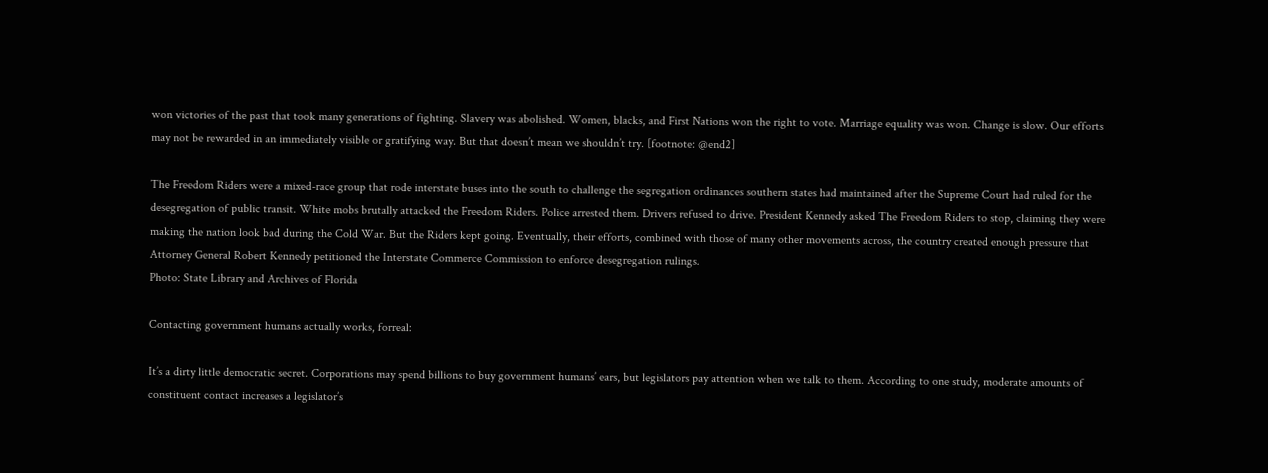won victories of the past that took many generations of fighting. Slavery was abolished. Women, blacks, and First Nations won the right to vote. Marriage equality was won. Change is slow. Our efforts may not be rewarded in an immediately visible or gratifying way. But that doesn’t mean we shouldn’t try. [footnote: @end2]

The Freedom Riders were a mixed-race group that rode interstate buses into the south to challenge the segregation ordinances southern states had maintained after the Supreme Court had ruled for the desegregation of public transit. White mobs brutally attacked the Freedom Riders. Police arrested them. Drivers refused to drive. President Kennedy asked The Freedom Riders to stop, claiming they were making the nation look bad during the Cold War. But the Riders kept going. Eventually, their efforts, combined with those of many other movements across, the country created enough pressure that Attorney General Robert Kennedy petitioned the Interstate Commerce Commission to enforce desegregation rulings.
Photo: State Library and Archives of Florida

Contacting government humans actually works, forreal:

It’s a dirty little democratic secret. Corporations may spend billions to buy government humans’ ears, but legislators pay attention when we talk to them. According to one study, moderate amounts of constituent contact increases a legislator’s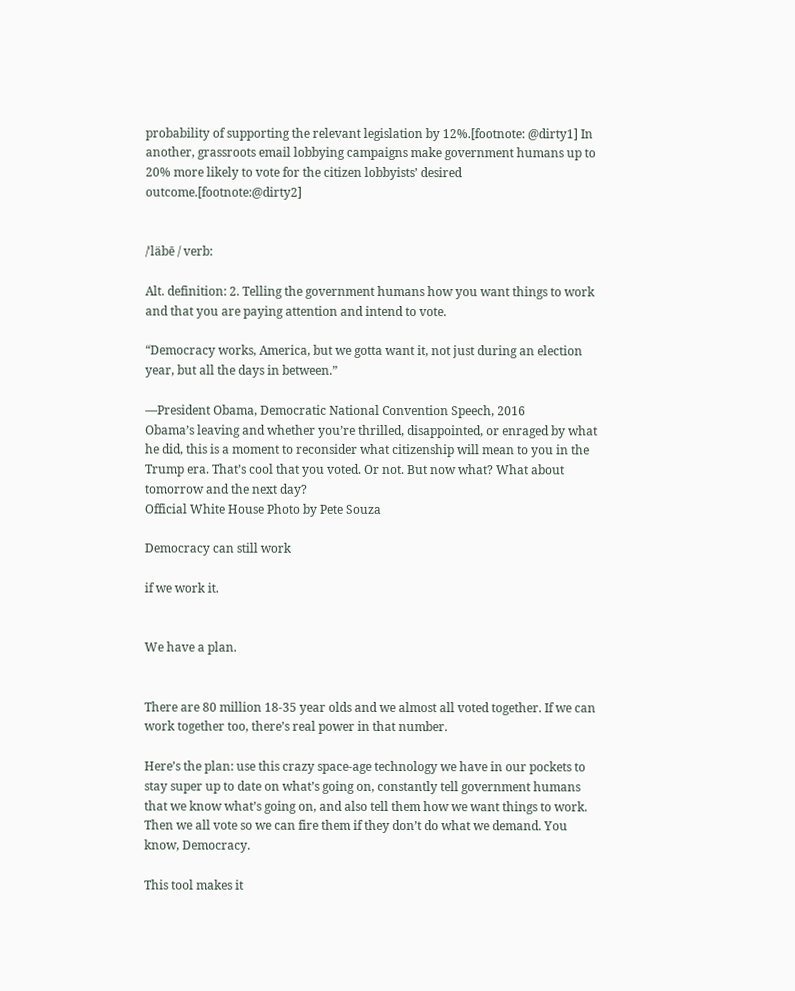probability of supporting the relevant legislation by 12%.[footnote: @dirty1] In another, grassroots email lobbying campaigns make government humans up to 20% more likely to vote for the citizen lobbyists’ desired outcome.[footnote:@dirty2]


/ˈläbē / verb:

Alt. definition: 2. Telling the government humans how you want things to work and that you are paying attention and intend to vote.

“Democracy works, America, but we gotta want it, not just during an election year, but all the days in between.”

—President Obama, Democratic National Convention Speech, 2016
Obama’s leaving and whether you’re thrilled, disappointed, or enraged by what he did, this is a moment to reconsider what citizenship will mean to you in the Trump era. That’s cool that you voted. Or not. But now what? What about tomorrow and the next day?
Official White House Photo by Pete Souza

Democracy can still work

if we work it.


We have a plan.


There are 80 million 18-35 year olds and we almost all voted together. If we can work together too, there’s real power in that number.

Here’s the plan: use this crazy space-age technology we have in our pockets to stay super up to date on what’s going on, constantly tell government humans that we know what’s going on, and also tell them how we want things to work. Then we all vote so we can fire them if they don’t do what we demand. You know, Democracy.

This tool makes it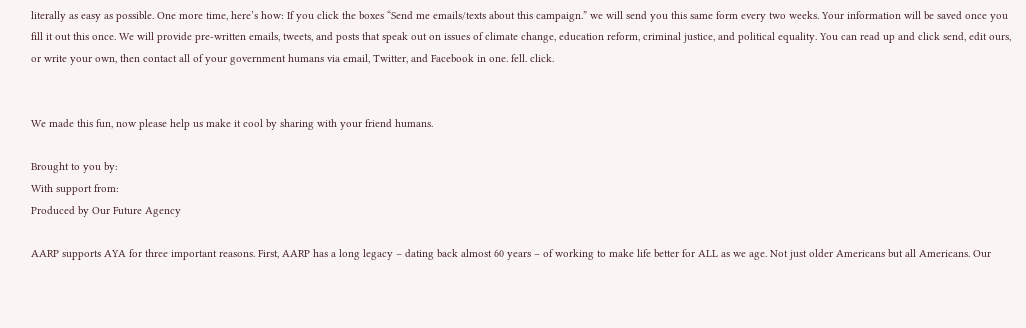literally as easy as possible. One more time, here’s how: If you click the boxes “Send me emails/texts about this campaign.” we will send you this same form every two weeks. Your information will be saved once you fill it out this once. We will provide pre-written emails, tweets, and posts that speak out on issues of climate change, education reform, criminal justice, and political equality. You can read up and click send, edit ours, or write your own, then contact all of your government humans via email, Twitter, and Facebook in one. fell. click.


We made this fun, now please help us make it cool by sharing with your friend humans.

Brought to you by:
With support from:
Produced by Our Future Agency

AARP supports AYA for three important reasons. First, AARP has a long legacy – dating back almost 60 years – of working to make life better for ALL as we age. Not just older Americans but all Americans. Our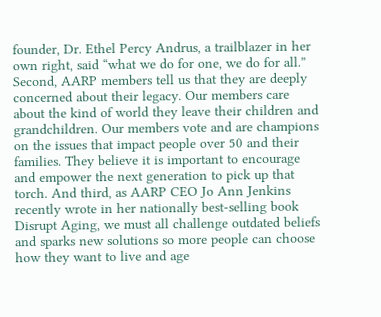founder, Dr. Ethel Percy Andrus, a trailblazer in her own right, said “what we do for one, we do for all.” Second, AARP members tell us that they are deeply concerned about their legacy. Our members care about the kind of world they leave their children and grandchildren. Our members vote and are champions on the issues that impact people over 50 and their families. They believe it is important to encourage and empower the next generation to pick up that torch. And third, as AARP CEO Jo Ann Jenkins recently wrote in her nationally best-selling book Disrupt Aging, we must all challenge outdated beliefs and sparks new solutions so more people can choose how they want to live and age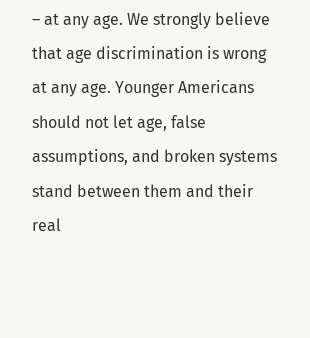– at any age. We strongly believe that age discrimination is wrong at any age. Younger Americans should not let age, false assumptions, and broken systems stand between them and their real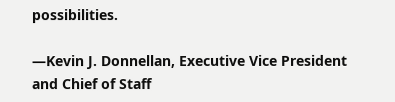possibilities.

—Kevin J. Donnellan, Executive Vice President and Chief of Staff